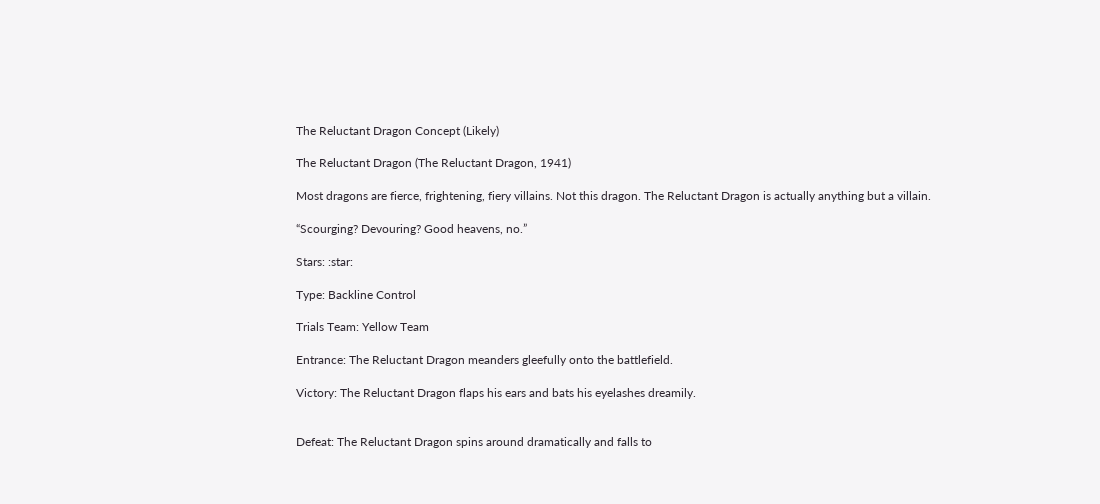The Reluctant Dragon Concept (Likely)

The Reluctant Dragon (The Reluctant Dragon, 1941)

Most dragons are fierce, frightening, fiery villains. Not this dragon. The Reluctant Dragon is actually anything but a villain.

“Scourging? Devouring? Good heavens, no.”

Stars: :star:

Type: Backline Control

Trials Team: Yellow Team

Entrance: The Reluctant Dragon meanders gleefully onto the battlefield.

Victory: The Reluctant Dragon flaps his ears and bats his eyelashes dreamily.


Defeat: The Reluctant Dragon spins around dramatically and falls to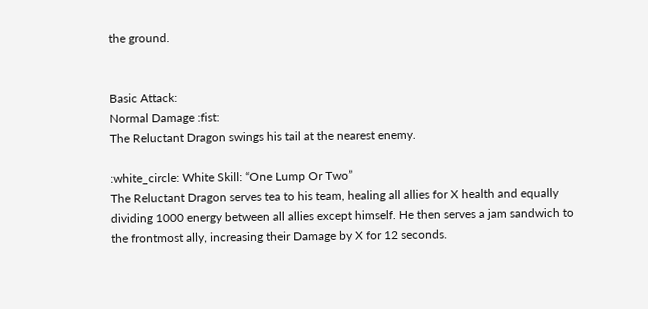the ground.


Basic Attack:
Normal Damage :fist:
The Reluctant Dragon swings his tail at the nearest enemy.

:white_circle: White Skill: “One Lump Or Two”
The Reluctant Dragon serves tea to his team, healing all allies for X health and equally dividing 1000 energy between all allies except himself. He then serves a jam sandwich to the frontmost ally, increasing their Damage by X for 12 seconds.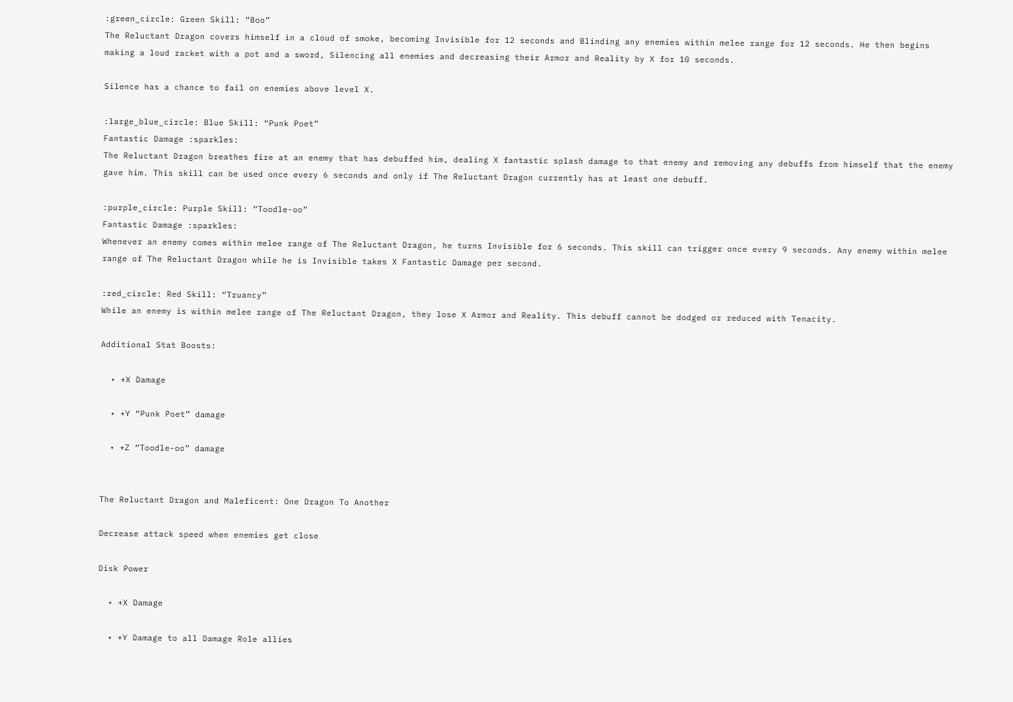:green_circle: Green Skill: “Boo”
The Reluctant Dragon covers himself in a cloud of smoke, becoming Invisible for 12 seconds and Blinding any enemies within melee range for 12 seconds. He then begins making a loud racket with a pot and a sword, Silencing all enemies and decreasing their Armor and Reality by X for 10 seconds.

Silence has a chance to fail on enemies above level X.

:large_blue_circle: Blue Skill: “Punk Poet”
Fantastic Damage :sparkles:
The Reluctant Dragon breathes fire at an enemy that has debuffed him, dealing X fantastic splash damage to that enemy and removing any debuffs from himself that the enemy gave him. This skill can be used once every 6 seconds and only if The Reluctant Dragon currently has at least one debuff.

:purple_circle: Purple Skill: “Toodle-oo”
Fantastic Damage :sparkles:
Whenever an enemy comes within melee range of The Reluctant Dragon, he turns Invisible for 6 seconds. This skill can trigger once every 9 seconds. Any enemy within melee range of The Reluctant Dragon while he is Invisible takes X Fantastic Damage per second.

:red_circle: Red Skill: “Truancy”
While an enemy is within melee range of The Reluctant Dragon, they lose X Armor and Reality. This debuff cannot be dodged or reduced with Tenacity.

Additional Stat Boosts:

  • +X Damage

  • +Y “Punk Poet” damage

  • +Z “Toodle-oo” damage


The Reluctant Dragon and Maleficent: One Dragon To Another

Decrease attack speed when enemies get close

Disk Power

  • +X Damage

  • +Y Damage to all Damage Role allies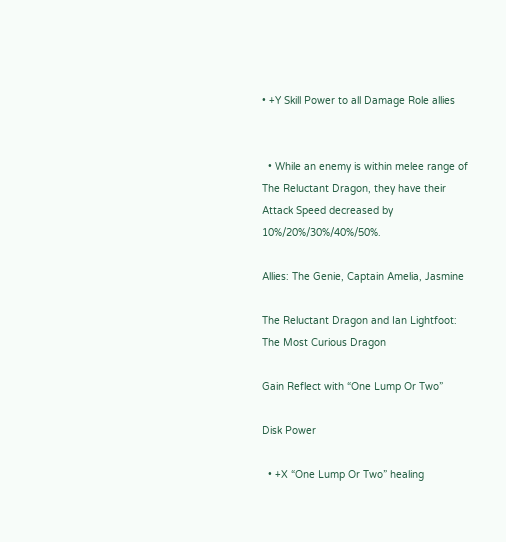• +Y Skill Power to all Damage Role allies


  • While an enemy is within melee range of The Reluctant Dragon, they have their Attack Speed decreased by 10%/20%/30%/40%/50%.

Allies: The Genie, Captain Amelia, Jasmine

The Reluctant Dragon and Ian Lightfoot: The Most Curious Dragon

Gain Reflect with “One Lump Or Two”

Disk Power

  • +X “One Lump Or Two” healing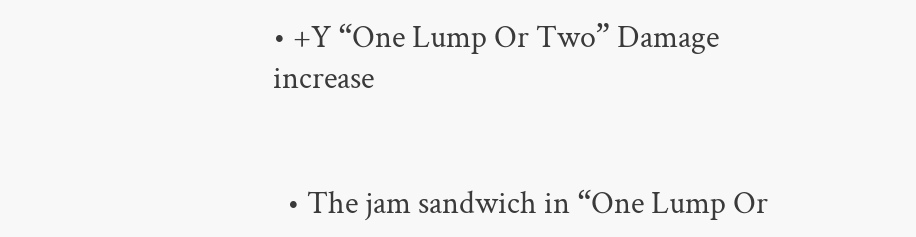• +Y “One Lump Or Two” Damage increase


  • The jam sandwich in “One Lump Or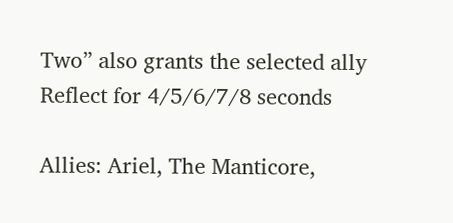Two” also grants the selected ally Reflect for 4/5/6/7/8 seconds

Allies: Ariel, The Manticore,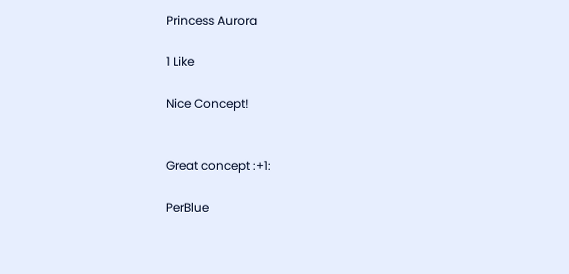Princess Aurora

1 Like

Nice Concept!


Great concept :+1:

PerBlue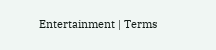Entertainment | Terms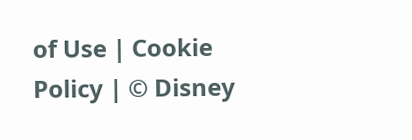of Use | Cookie Policy | © Disney